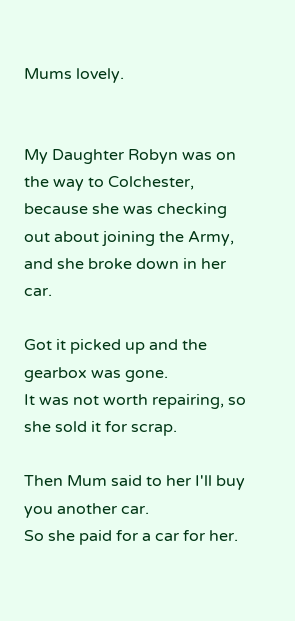Mums lovely.


My Daughter Robyn was on the way to Colchester, because she was checking out about joining the Army, and she broke down in her car.

Got it picked up and the gearbox was gone.
It was not worth repairing, so she sold it for scrap.

Then Mum said to her I'll buy you another car.
So she paid for a car for her.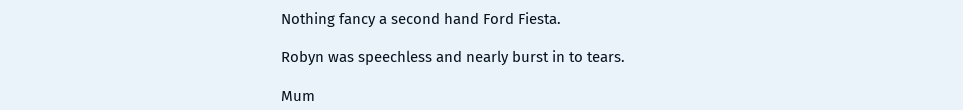Nothing fancy a second hand Ford Fiesta.

Robyn was speechless and nearly burst in to tears.

Mum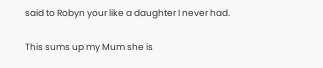said to Robyn your like a daughter I never had.

This sums up my Mum she is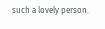such a lovely person.